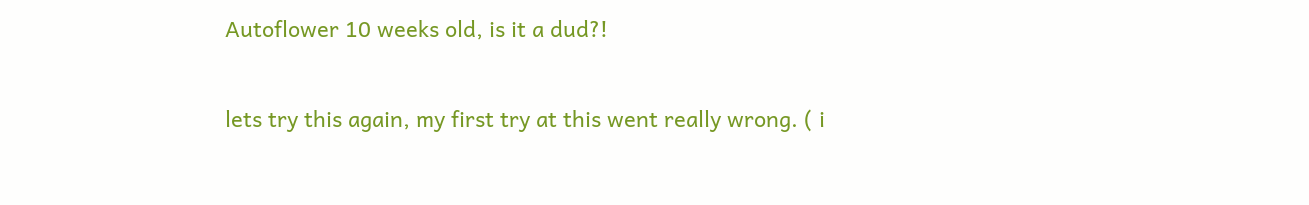Autoflower 10 weeks old, is it a dud?!

lets try this again, my first try at this went really wrong. ( i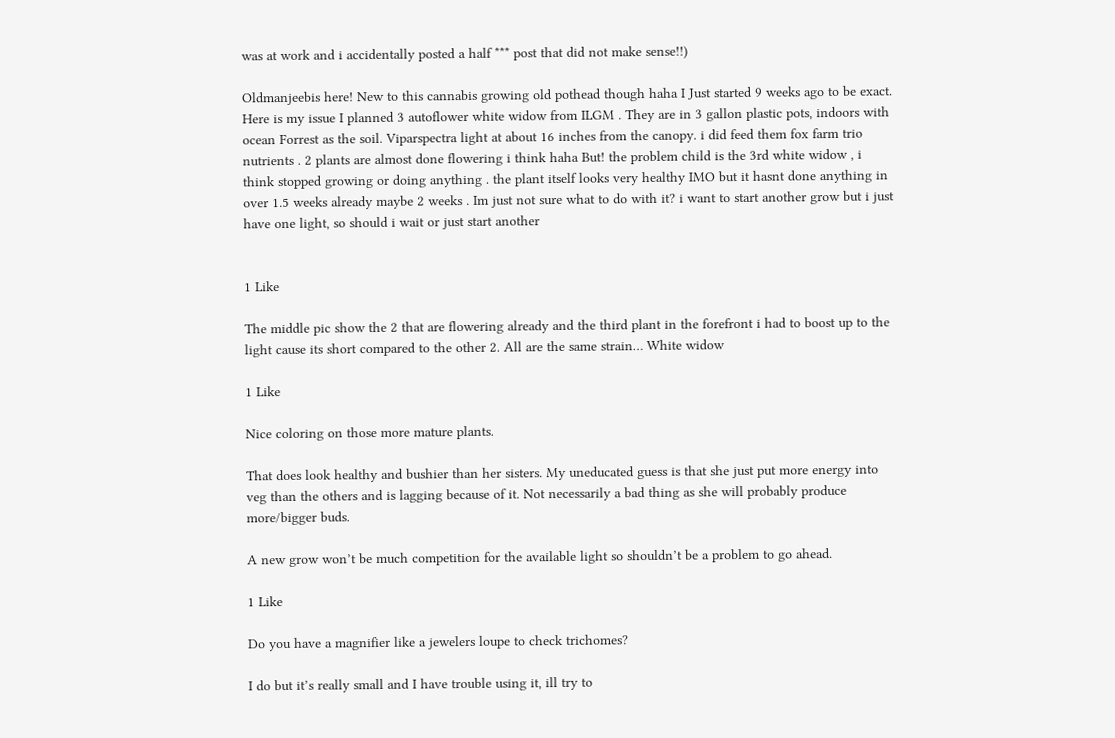was at work and i accidentally posted a half *** post that did not make sense!!)

Oldmanjeebis here! New to this cannabis growing old pothead though haha I Just started 9 weeks ago to be exact. Here is my issue I planned 3 autoflower white widow from ILGM . They are in 3 gallon plastic pots, indoors with ocean Forrest as the soil. Viparspectra light at about 16 inches from the canopy. i did feed them fox farm trio nutrients . 2 plants are almost done flowering i think haha But! the problem child is the 3rd white widow , i think stopped growing or doing anything . the plant itself looks very healthy IMO but it hasnt done anything in over 1.5 weeks already maybe 2 weeks . Im just not sure what to do with it? i want to start another grow but i just have one light, so should i wait or just start another


1 Like

The middle pic show the 2 that are flowering already and the third plant in the forefront i had to boost up to the light cause its short compared to the other 2. All are the same strain… White widow

1 Like

Nice coloring on those more mature plants.

That does look healthy and bushier than her sisters. My uneducated guess is that she just put more energy into veg than the others and is lagging because of it. Not necessarily a bad thing as she will probably produce more/bigger buds.

A new grow won’t be much competition for the available light so shouldn’t be a problem to go ahead.

1 Like

Do you have a magnifier like a jewelers loupe to check trichomes?

I do but it’s really small and I have trouble using it, ill try to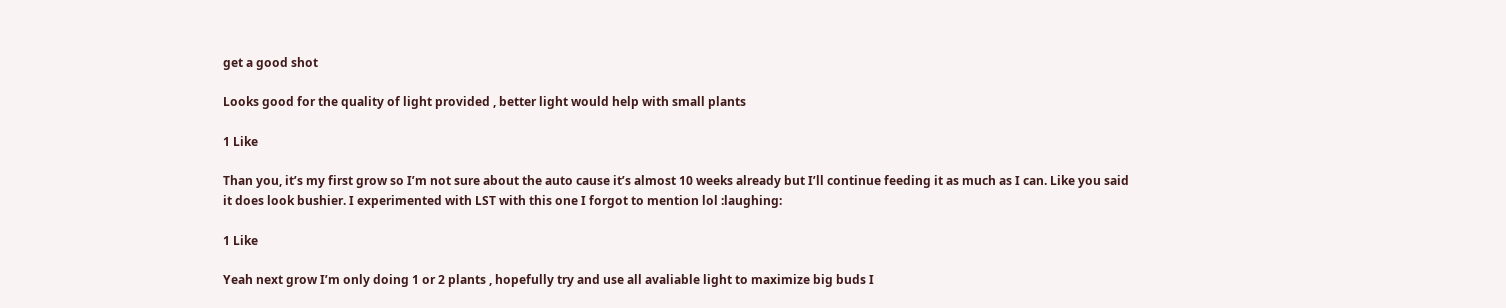get a good shot

Looks good for the quality of light provided , better light would help with small plants

1 Like

Than you, it’s my first grow so I’m not sure about the auto cause it’s almost 10 weeks already but I’ll continue feeding it as much as I can. Like you said it does look bushier. I experimented with LST with this one I forgot to mention lol :laughing:

1 Like

Yeah next grow I’m only doing 1 or 2 plants , hopefully try and use all avaliable light to maximize big buds I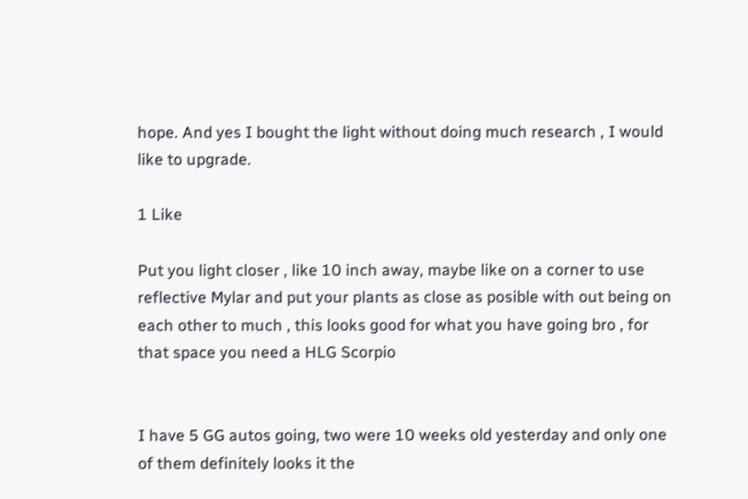hope. And yes I bought the light without doing much research , I would like to upgrade.

1 Like

Put you light closer , like 10 inch away, maybe like on a corner to use reflective Mylar and put your plants as close as posible with out being on each other to much , this looks good for what you have going bro , for that space you need a HLG Scorpio


I have 5 GG autos going, two were 10 weeks old yesterday and only one of them definitely looks it the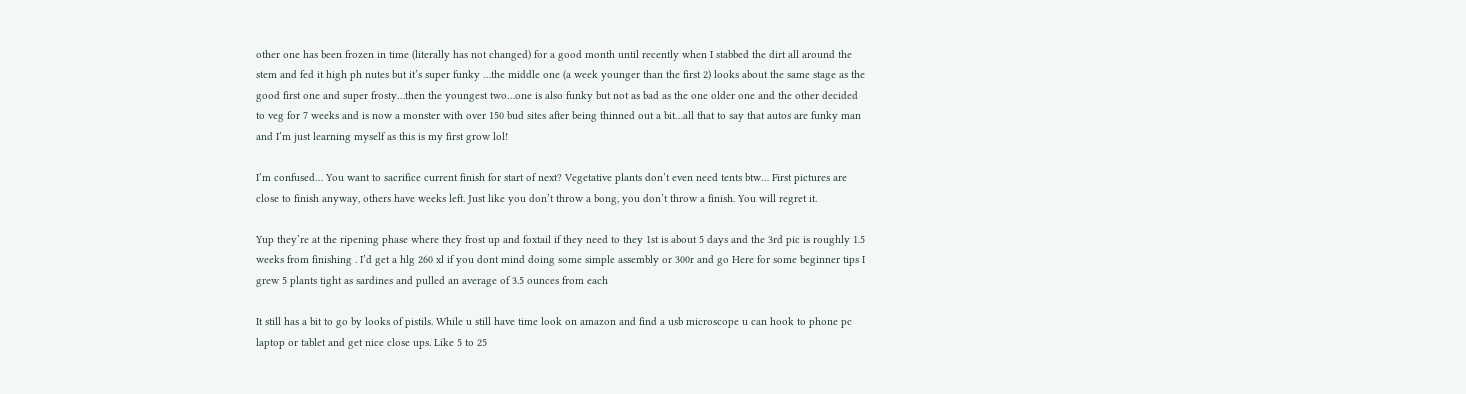other one has been frozen in time (literally has not changed) for a good month until recently when I stabbed the dirt all around the stem and fed it high ph nutes but it’s super funky …the middle one (a week younger than the first 2) looks about the same stage as the good first one and super frosty…then the youngest two…one is also funky but not as bad as the one older one and the other decided to veg for 7 weeks and is now a monster with over 150 bud sites after being thinned out a bit…all that to say that autos are funky man and I’m just learning myself as this is my first grow lol!

I’m confused… You want to sacrifice current finish for start of next? Vegetative plants don’t even need tents btw… First pictures are close to finish anyway, others have weeks left. Just like you don’t throw a bong, you don’t throw a finish. You will regret it.

Yup they’re at the ripening phase where they frost up and foxtail if they need to they 1st is about 5 days and the 3rd pic is roughly 1.5 weeks from finishing . I’d get a hlg 260 xl if you dont mind doing some simple assembly or 300r and go Here for some beginner tips I grew 5 plants tight as sardines and pulled an average of 3.5 ounces from each

It still has a bit to go by looks of pistils. While u still have time look on amazon and find a usb microscope u can hook to phone pc laptop or tablet and get nice close ups. Like 5 to 25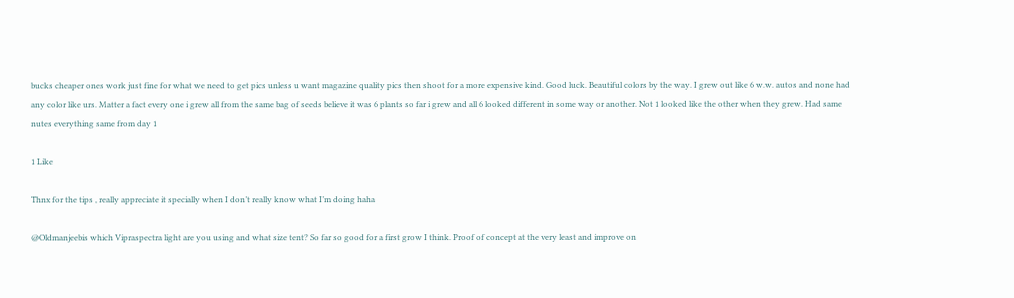bucks cheaper ones work just fine for what we need to get pics unless u want magazine quality pics then shoot for a more expensive kind. Good luck. Beautiful colors by the way. I grew out like 6 w.w. autos and none had any color like urs. Matter a fact every one i grew all from the same bag of seeds believe it was 6 plants so far i grew and all 6 looked different in some way or another. Not 1 looked like the other when they grew. Had same nutes everything same from day 1

1 Like

Thnx for the tips , really appreciate it specially when I don’t really know what I’m doing haha

@Oldmanjeebis which Vipraspectra light are you using and what size tent? So far so good for a first grow I think. Proof of concept at the very least and improve on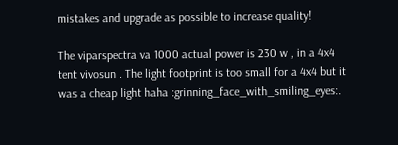mistakes and upgrade as possible to increase quality!

The viparspectra va 1000 actual power is 230 w , in a 4x4 tent vivosun . The light footprint is too small for a 4x4 but it was a cheap light haha :grinning_face_with_smiling_eyes:.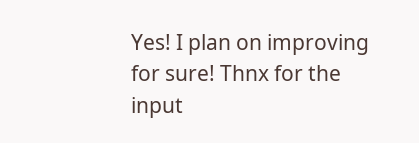Yes! I plan on improving for sure! Thnx for the input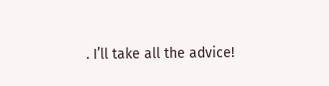. I’ll take all the advice!